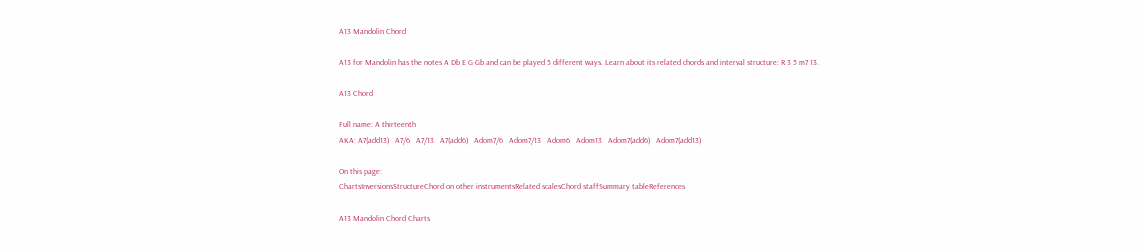A13 Mandolin Chord

A13 for Mandolin has the notes A Db E G Gb and can be played 5 different ways. Learn about its related chords and interval structure: R 3 5 m7 13.

A13 Chord

Full name: A thirteenth
AKA: A7(add13)   A7/6   A7/13   A7(add6)   Adom7/6   Adom7/13   Adom6   Adom13   Adom7(add6)   Adom7(add13)

On this page:
ChartsInversionsStructureChord on other instrumentsRelated scalesChord staffSummary tableReferences

A13 Mandolin Chord Charts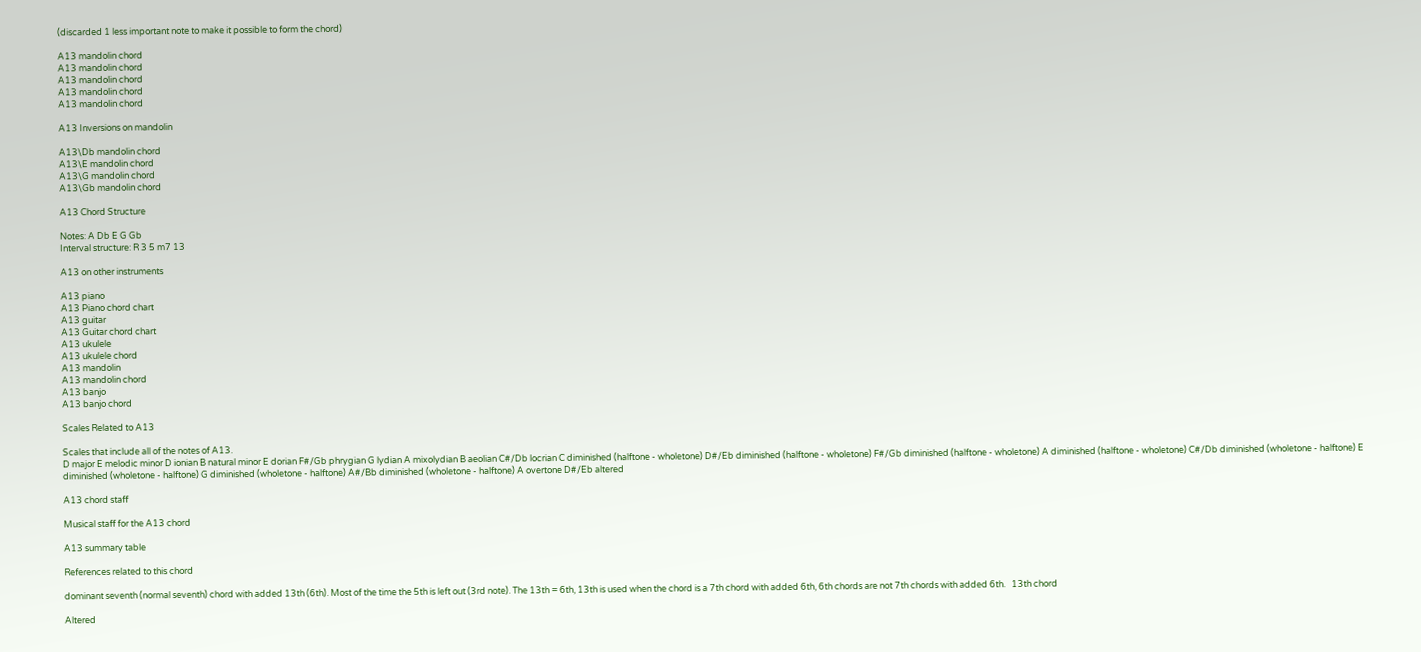(discarded 1 less important note to make it possible to form the chord)

A13 mandolin chord
A13 mandolin chord
A13 mandolin chord
A13 mandolin chord
A13 mandolin chord

A13 Inversions on mandolin

A13\Db mandolin chord
A13\E mandolin chord
A13\G mandolin chord
A13\Gb mandolin chord

A13 Chord Structure

Notes: A Db E G Gb
Interval structure: R 3 5 m7 13

A13 on other instruments

A13 piano
A13 Piano chord chart
A13 guitar
A13 Guitar chord chart
A13 ukulele
A13 ukulele chord
A13 mandolin
A13 mandolin chord
A13 banjo
A13 banjo chord

Scales Related to A13

Scales that include all of the notes of A13.
D major E melodic minor D ionian B natural minor E dorian F#/Gb phrygian G lydian A mixolydian B aeolian C#/Db locrian C diminished (halftone - wholetone) D#/Eb diminished (halftone - wholetone) F#/Gb diminished (halftone - wholetone) A diminished (halftone - wholetone) C#/Db diminished (wholetone - halftone) E diminished (wholetone - halftone) G diminished (wholetone - halftone) A#/Bb diminished (wholetone - halftone) A overtone D#/Eb altered

A13 chord staff

Musical staff for the A13 chord

A13 summary table

References related to this chord

dominant seventh (normal seventh) chord with added 13th (6th). Most of the time the 5th is left out (3rd note). The 13th = 6th, 13th is used when the chord is a 7th chord with added 6th, 6th chords are not 7th chords with added 6th.   13th chord

Altered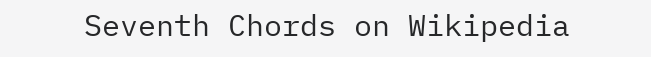Seventh Chords on Wikipedia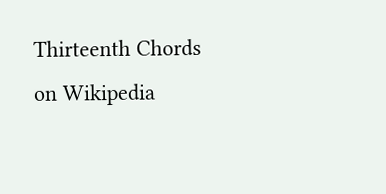Thirteenth Chords on Wikipedia